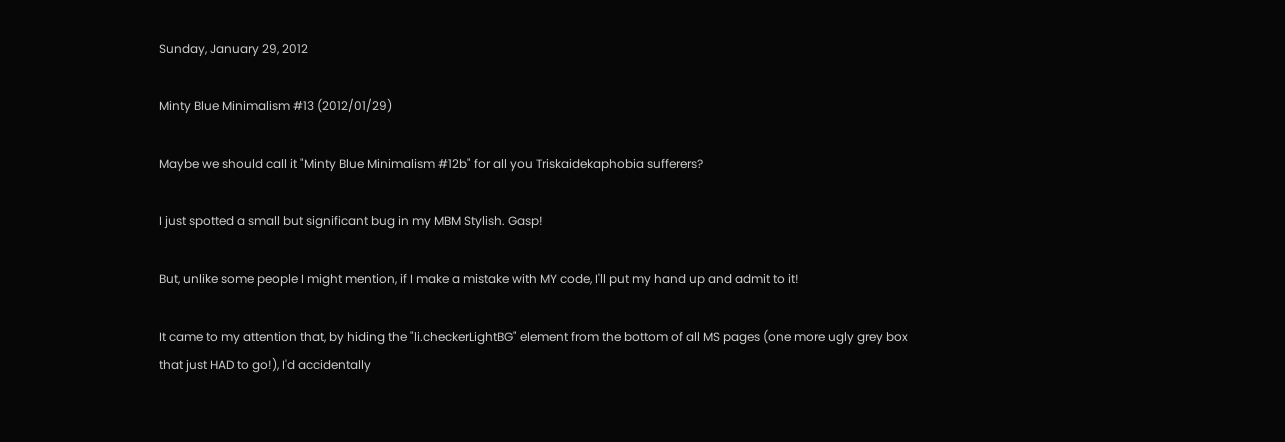Sunday, January 29, 2012

Minty Blue Minimalism #13 (2012/01/29)

Maybe we should call it "Minty Blue Minimalism #12b" for all you Triskaidekaphobia sufferers?

I just spotted a small but significant bug in my MBM Stylish. Gasp!

But, unlike some people I might mention, if I make a mistake with MY code, I'll put my hand up and admit to it!

It came to my attention that, by hiding the "li.checkerLightBG" element from the bottom of all MS pages (one more ugly grey box that just HAD to go!), I'd accidentally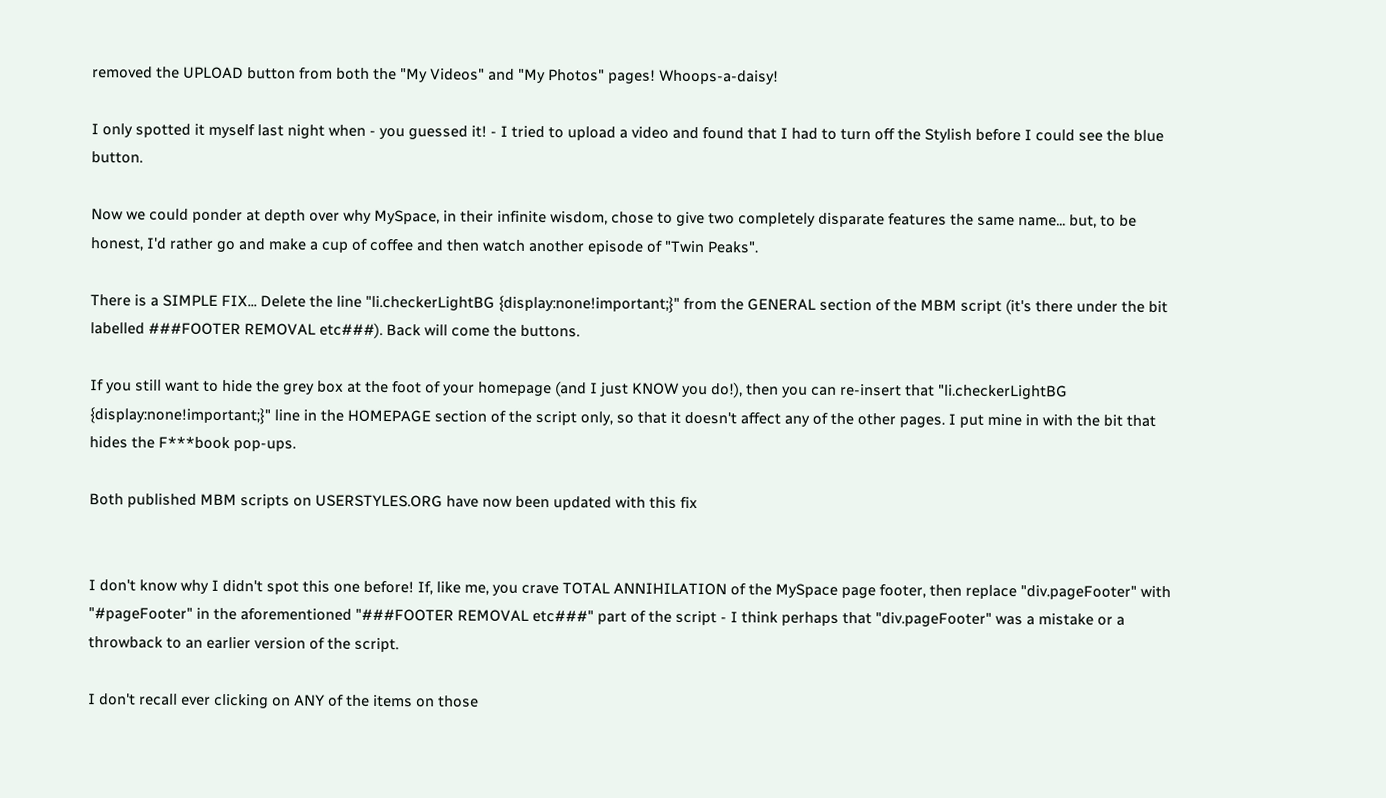removed the UPLOAD button from both the "My Videos" and "My Photos" pages! Whoops-a-daisy!

I only spotted it myself last night when - you guessed it! - I tried to upload a video and found that I had to turn off the Stylish before I could see the blue button.

Now we could ponder at depth over why MySpace, in their infinite wisdom, chose to give two completely disparate features the same name... but, to be honest, I'd rather go and make a cup of coffee and then watch another episode of "Twin Peaks".

There is a SIMPLE FIX... Delete the line "li.checkerLightBG {display:none!important;}" from the GENERAL section of the MBM script (it's there under the bit labelled ###FOOTER REMOVAL etc###). Back will come the buttons.

If you still want to hide the grey box at the foot of your homepage (and I just KNOW you do!), then you can re-insert that "li.checkerLightBG {display:none!important;}" line in the HOMEPAGE section of the script only, so that it doesn't affect any of the other pages. I put mine in with the bit that hides the F***book pop-ups.

Both published MBM scripts on USERSTYLES.ORG have now been updated with this fix


I don't know why I didn't spot this one before! If, like me, you crave TOTAL ANNIHILATION of the MySpace page footer, then replace "div.pageFooter" with "#pageFooter" in the aforementioned "###FOOTER REMOVAL etc###" part of the script - I think perhaps that "div.pageFooter" was a mistake or a throwback to an earlier version of the script.

I don't recall ever clicking on ANY of the items on those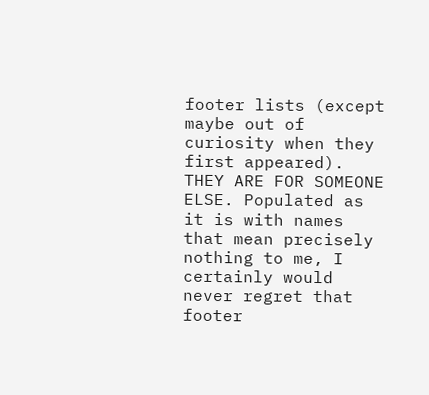footer lists (except maybe out of curiosity when they first appeared). THEY ARE FOR SOMEONE ELSE. Populated as it is with names that mean precisely nothing to me, I certainly would never regret that footer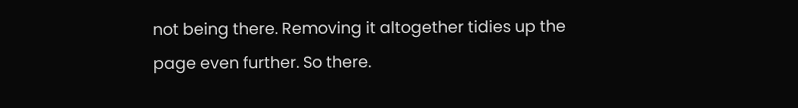not being there. Removing it altogether tidies up the page even further. So there.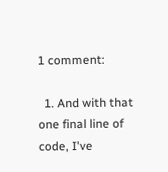1 comment:

  1. And with that one final line of code, I've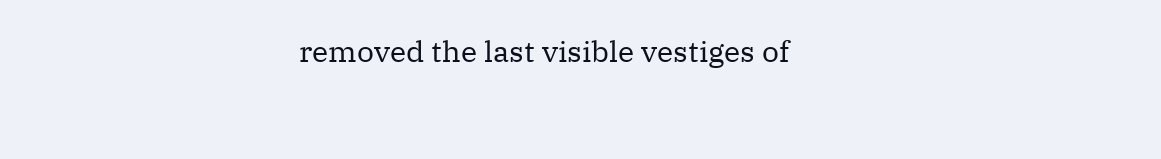removed the last visible vestiges of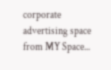corporate advertising space from MY Space...